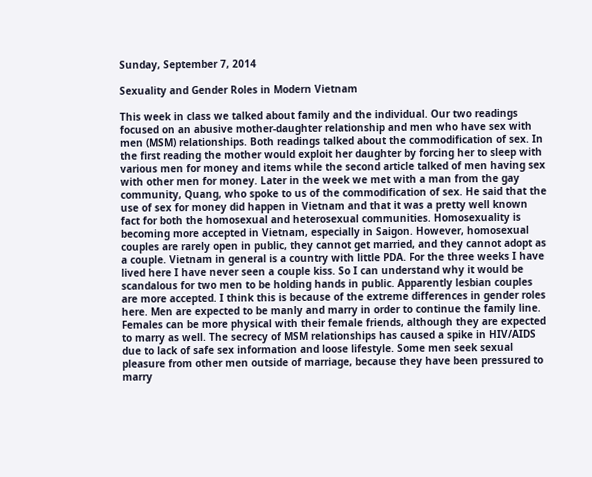Sunday, September 7, 2014

Sexuality and Gender Roles in Modern Vietnam

This week in class we talked about family and the individual. Our two readings focused on an abusive mother-daughter relationship and men who have sex with men (MSM) relationships. Both readings talked about the commodification of sex. In the first reading the mother would exploit her daughter by forcing her to sleep with various men for money and items while the second article talked of men having sex with other men for money. Later in the week we met with a man from the gay community, Quang, who spoke to us of the commodification of sex. He said that the use of sex for money did happen in Vietnam and that it was a pretty well known fact for both the homosexual and heterosexual communities. Homosexuality is becoming more accepted in Vietnam, especially in Saigon. However, homosexual couples are rarely open in public, they cannot get married, and they cannot adopt as a couple. Vietnam in general is a country with little PDA. For the three weeks I have lived here I have never seen a couple kiss. So I can understand why it would be scandalous for two men to be holding hands in public. Apparently lesbian couples are more accepted. I think this is because of the extreme differences in gender roles here. Men are expected to be manly and marry in order to continue the family line. Females can be more physical with their female friends, although they are expected to marry as well. The secrecy of MSM relationships has caused a spike in HIV/AIDS due to lack of safe sex information and loose lifestyle. Some men seek sexual pleasure from other men outside of marriage, because they have been pressured to marry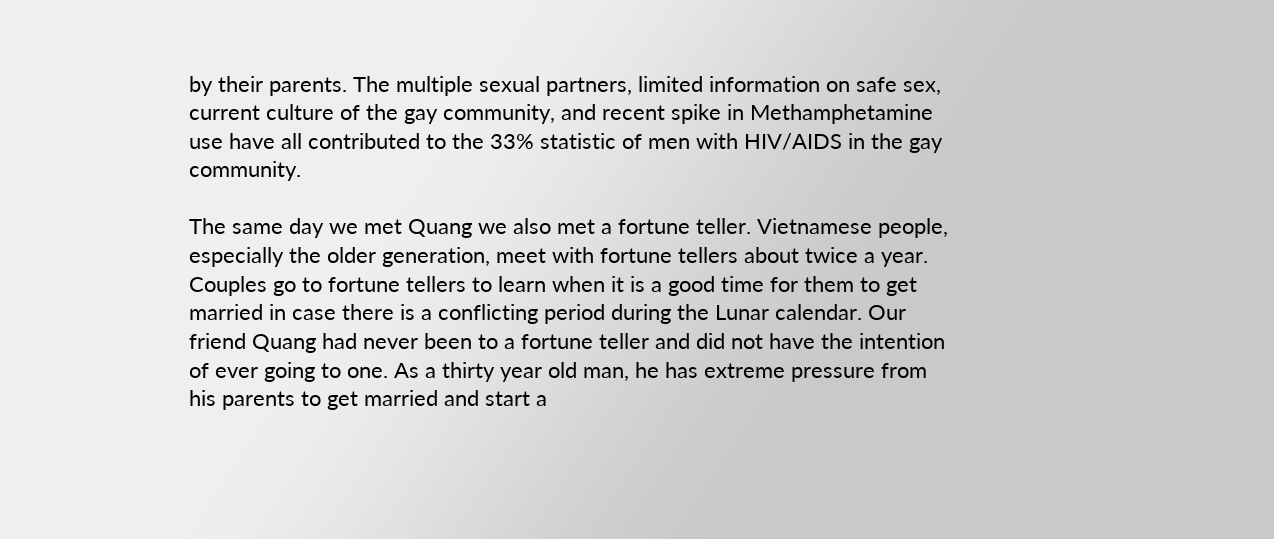by their parents. The multiple sexual partners, limited information on safe sex, current culture of the gay community, and recent spike in Methamphetamine use have all contributed to the 33% statistic of men with HIV/AIDS in the gay community.

The same day we met Quang we also met a fortune teller. Vietnamese people, especially the older generation, meet with fortune tellers about twice a year. Couples go to fortune tellers to learn when it is a good time for them to get married in case there is a conflicting period during the Lunar calendar. Our friend Quang had never been to a fortune teller and did not have the intention of ever going to one. As a thirty year old man, he has extreme pressure from his parents to get married and start a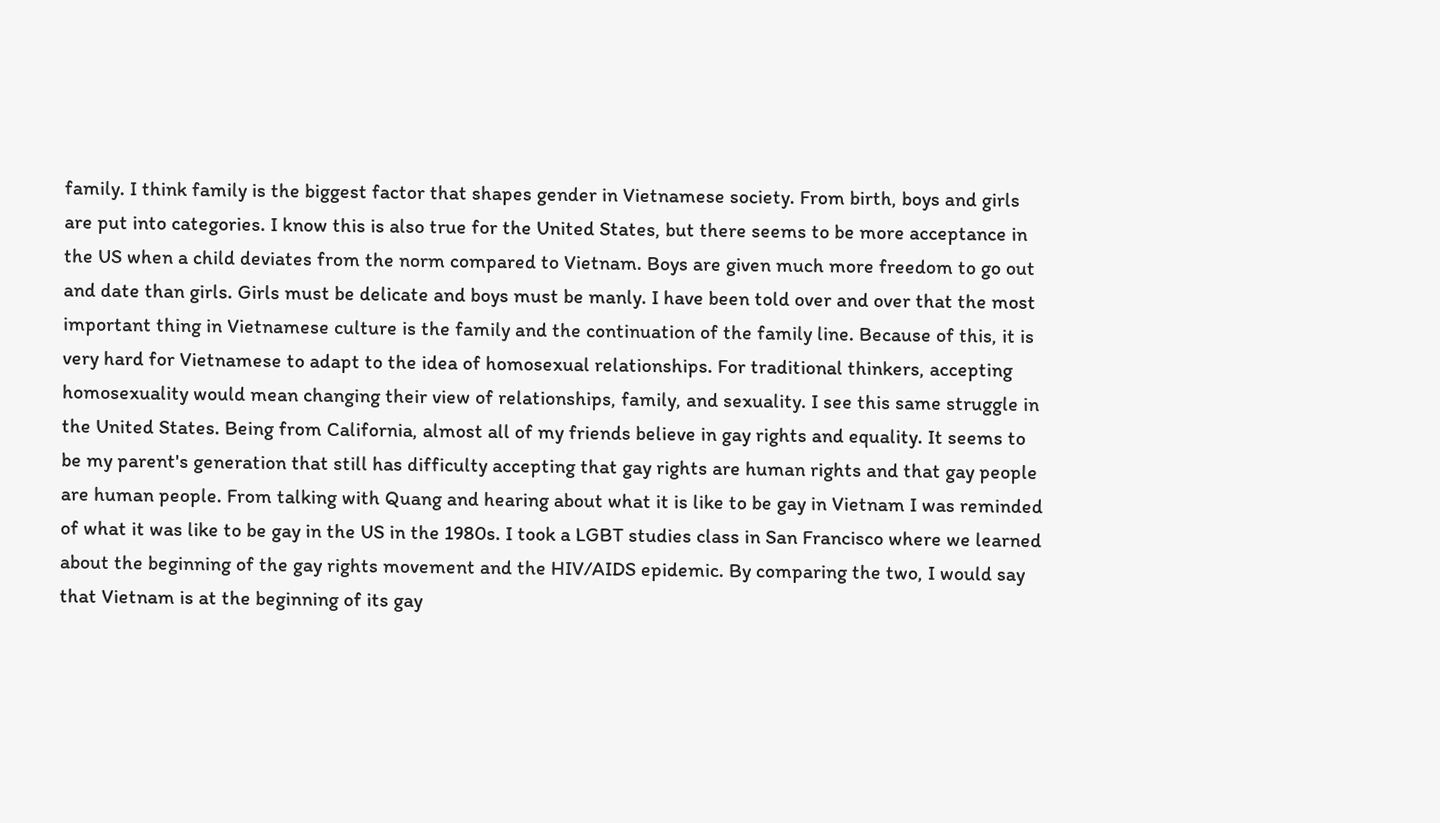family. I think family is the biggest factor that shapes gender in Vietnamese society. From birth, boys and girls are put into categories. I know this is also true for the United States, but there seems to be more acceptance in the US when a child deviates from the norm compared to Vietnam. Boys are given much more freedom to go out and date than girls. Girls must be delicate and boys must be manly. I have been told over and over that the most important thing in Vietnamese culture is the family and the continuation of the family line. Because of this, it is very hard for Vietnamese to adapt to the idea of homosexual relationships. For traditional thinkers, accepting homosexuality would mean changing their view of relationships, family, and sexuality. I see this same struggle in the United States. Being from California, almost all of my friends believe in gay rights and equality. It seems to be my parent's generation that still has difficulty accepting that gay rights are human rights and that gay people are human people. From talking with Quang and hearing about what it is like to be gay in Vietnam I was reminded of what it was like to be gay in the US in the 1980s. I took a LGBT studies class in San Francisco where we learned about the beginning of the gay rights movement and the HIV/AIDS epidemic. By comparing the two, I would say that Vietnam is at the beginning of its gay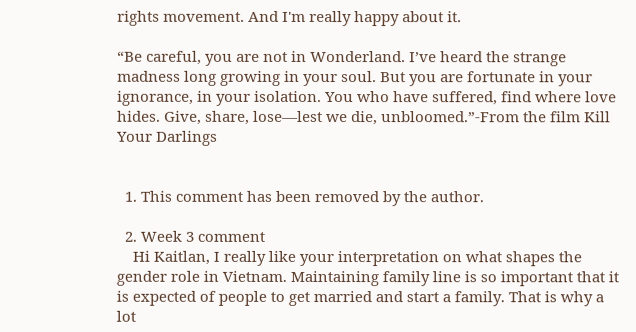rights movement. And I'm really happy about it.

“Be careful, you are not in Wonderland. I’ve heard the strange madness long growing in your soul. But you are fortunate in your ignorance, in your isolation. You who have suffered, find where love hides. Give, share, lose—lest we die, unbloomed.”-From the film Kill Your Darlings


  1. This comment has been removed by the author.

  2. Week 3 comment
    Hi Kaitlan, I really like your interpretation on what shapes the gender role in Vietnam. Maintaining family line is so important that it is expected of people to get married and start a family. That is why a lot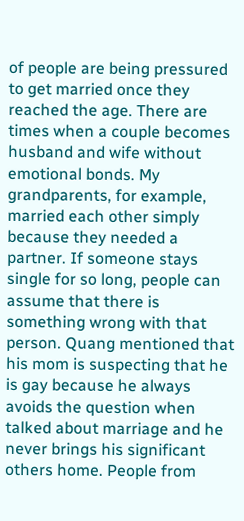of people are being pressured to get married once they reached the age. There are times when a couple becomes husband and wife without emotional bonds. My grandparents, for example, married each other simply because they needed a partner. If someone stays single for so long, people can assume that there is something wrong with that person. Quang mentioned that his mom is suspecting that he is gay because he always avoids the question when talked about marriage and he never brings his significant others home. People from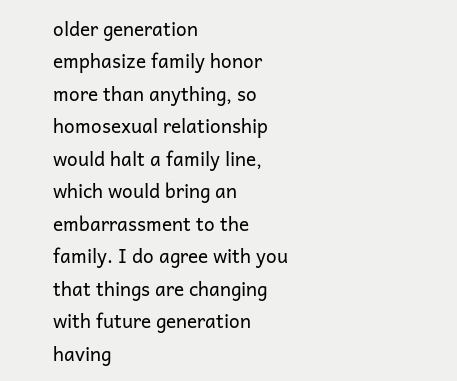older generation emphasize family honor more than anything, so homosexual relationship would halt a family line, which would bring an embarrassment to the family. I do agree with you that things are changing with future generation having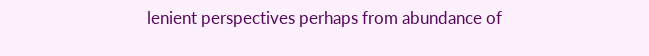lenient perspectives perhaps from abundance of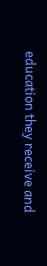education they receive and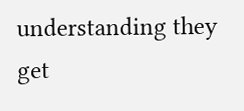understanding they get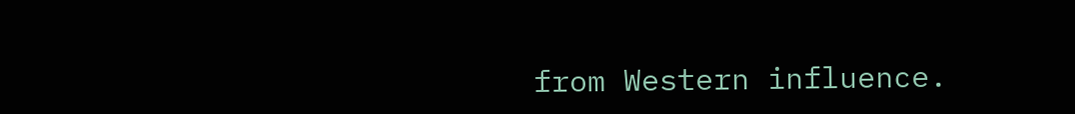from Western influence.